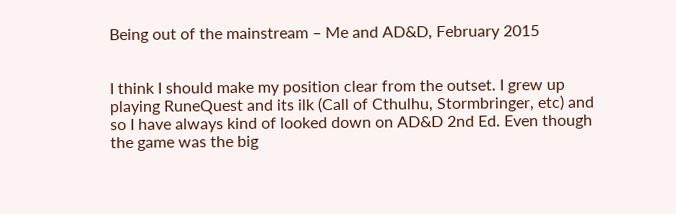Being out of the mainstream – Me and AD&D, February 2015


I think I should make my position clear from the outset. I grew up playing RuneQuest and its ilk (Call of Cthulhu, Stormbringer, etc) and so I have always kind of looked down on AD&D 2nd Ed. Even though the game was the big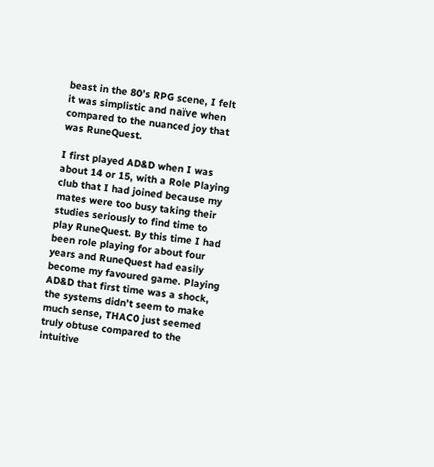beast in the 80’s RPG scene, I felt it was simplistic and naïve when compared to the nuanced joy that was RuneQuest.

I first played AD&D when I was about 14 or 15, with a Role Playing club that I had joined because my mates were too busy taking their studies seriously to find time to play RuneQuest. By this time I had been role playing for about four years and RuneQuest had easily become my favoured game. Playing AD&D that first time was a shock, the systems didn’t seem to make much sense, THAC0 just seemed truly obtuse compared to the intuitive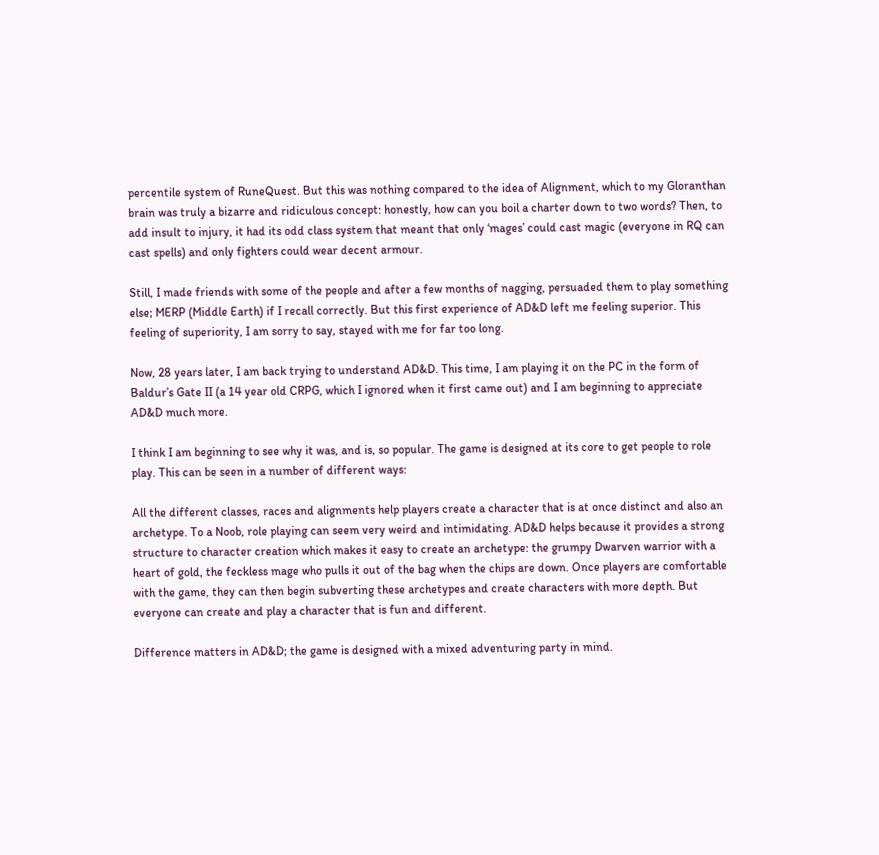percentile system of RuneQuest. But this was nothing compared to the idea of Alignment, which to my Gloranthan brain was truly a bizarre and ridiculous concept: honestly, how can you boil a charter down to two words? Then, to add insult to injury, it had its odd class system that meant that only ‘mages’ could cast magic (everyone in RQ can cast spells) and only fighters could wear decent armour.

Still, I made friends with some of the people and after a few months of nagging, persuaded them to play something else; MERP (Middle Earth) if I recall correctly. But this first experience of AD&D left me feeling superior. This feeling of superiority, I am sorry to say, stayed with me for far too long.

Now, 28 years later, I am back trying to understand AD&D. This time, I am playing it on the PC in the form of Baldur’s Gate II (a 14 year old CRPG, which I ignored when it first came out) and I am beginning to appreciate AD&D much more.

I think I am beginning to see why it was, and is, so popular. The game is designed at its core to get people to role play. This can be seen in a number of different ways:

All the different classes, races and alignments help players create a character that is at once distinct and also an archetype. To a Noob, role playing can seem very weird and intimidating. AD&D helps because it provides a strong structure to character creation which makes it easy to create an archetype: the grumpy Dwarven warrior with a heart of gold, the feckless mage who pulls it out of the bag when the chips are down. Once players are comfortable with the game, they can then begin subverting these archetypes and create characters with more depth. But everyone can create and play a character that is fun and different.

Difference matters in AD&D; the game is designed with a mixed adventuring party in mind.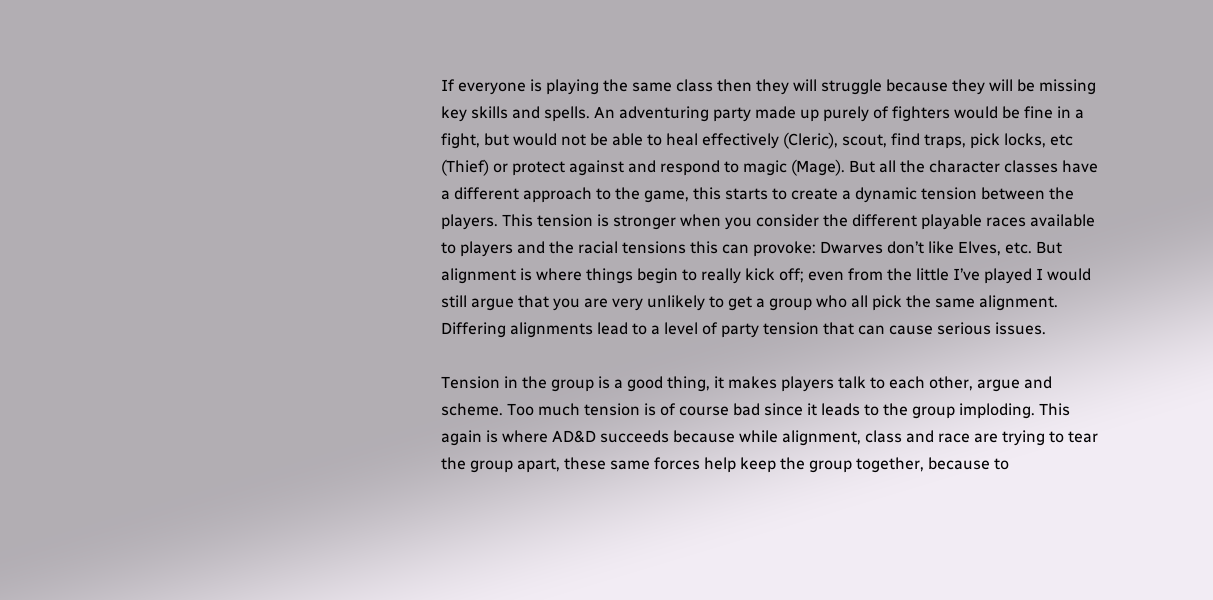If everyone is playing the same class then they will struggle because they will be missing key skills and spells. An adventuring party made up purely of fighters would be fine in a fight, but would not be able to heal effectively (Cleric), scout, find traps, pick locks, etc (Thief) or protect against and respond to magic (Mage). But all the character classes have a different approach to the game, this starts to create a dynamic tension between the players. This tension is stronger when you consider the different playable races available to players and the racial tensions this can provoke: Dwarves don’t like Elves, etc. But alignment is where things begin to really kick off; even from the little I’ve played I would still argue that you are very unlikely to get a group who all pick the same alignment. Differing alignments lead to a level of party tension that can cause serious issues.

Tension in the group is a good thing, it makes players talk to each other, argue and scheme. Too much tension is of course bad since it leads to the group imploding. This again is where AD&D succeeds because while alignment, class and race are trying to tear the group apart, these same forces help keep the group together, because to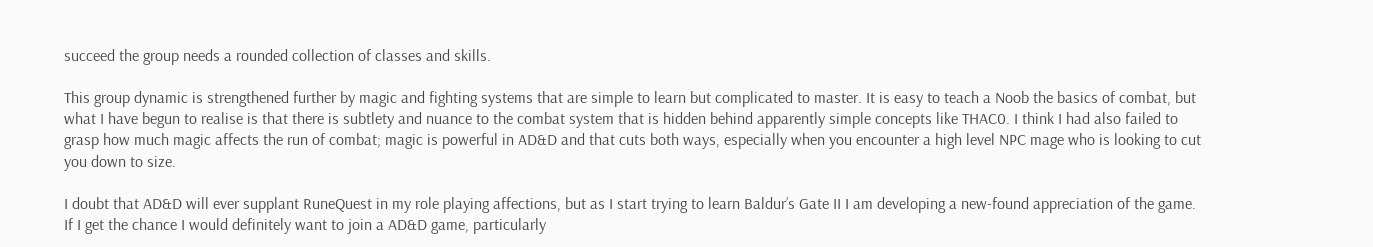succeed the group needs a rounded collection of classes and skills.

This group dynamic is strengthened further by magic and fighting systems that are simple to learn but complicated to master. It is easy to teach a Noob the basics of combat, but what I have begun to realise is that there is subtlety and nuance to the combat system that is hidden behind apparently simple concepts like THAC0. I think I had also failed to grasp how much magic affects the run of combat; magic is powerful in AD&D and that cuts both ways, especially when you encounter a high level NPC mage who is looking to cut you down to size.

I doubt that AD&D will ever supplant RuneQuest in my role playing affections, but as I start trying to learn Baldur’s Gate II I am developing a new-found appreciation of the game. If I get the chance I would definitely want to join a AD&D game, particularly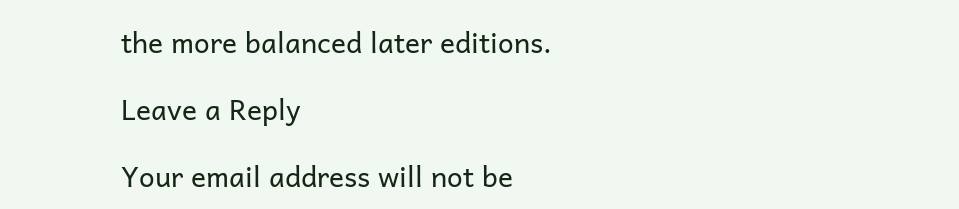the more balanced later editions.

Leave a Reply

Your email address will not be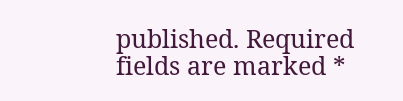published. Required fields are marked *